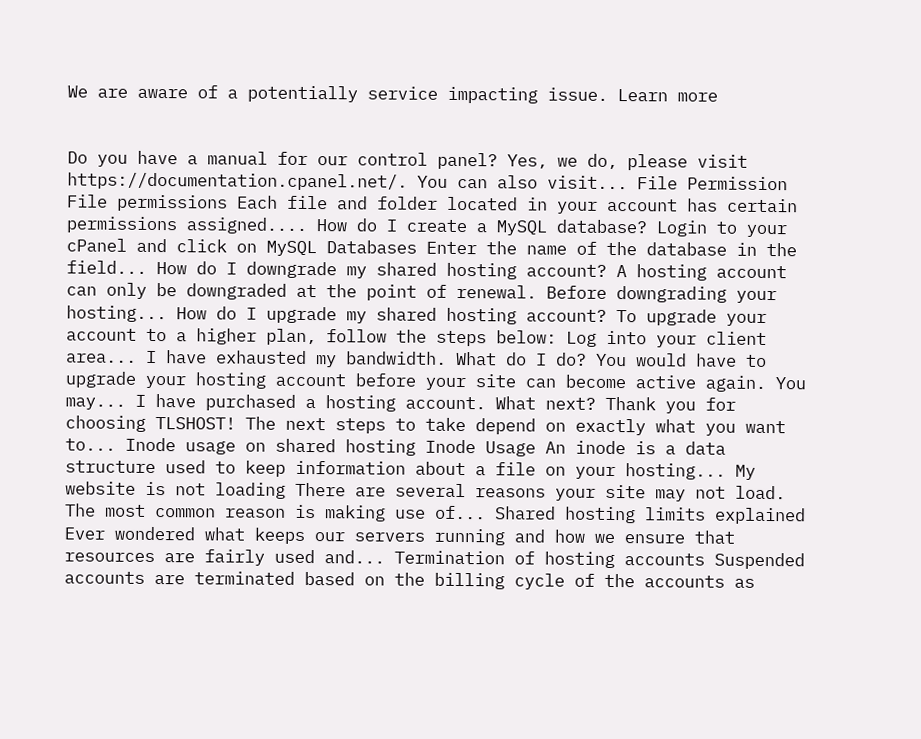We are aware of a potentially service impacting issue. Learn more


Do you have a manual for our control panel? Yes, we do, please visit https://documentation.cpanel.net/. You can also visit... File Permission File permissions Each file and folder located in your account has certain permissions assigned.... How do I create a MySQL database? Login to your cPanel and click on MySQL Databases Enter the name of the database in the field... How do I downgrade my shared hosting account? A hosting account can only be downgraded at the point of renewal. Before downgrading your hosting... How do I upgrade my shared hosting account? To upgrade your account to a higher plan, follow the steps below: Log into your client area... I have exhausted my bandwidth. What do I do? You would have to upgrade your hosting account before your site can become active again. You may... I have purchased a hosting account. What next? Thank you for choosing TLSHOST! The next steps to take depend on exactly what you want to... Inode usage on shared hosting Inode Usage An inode is a data structure used to keep information about a file on your hosting... My website is not loading There are several reasons your site may not load. The most common reason is making use of... Shared hosting limits explained Ever wondered what keeps our servers running and how we ensure that resources are fairly used and... Termination of hosting accounts Suspended accounts are terminated based on the billing cycle of the accounts as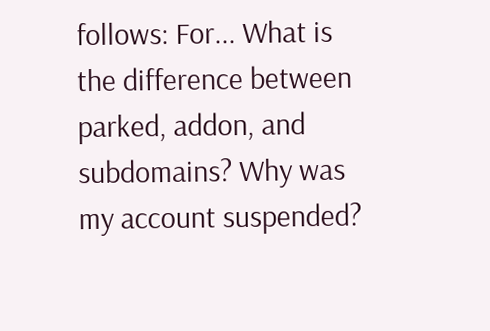follows: For... What is the difference between parked, addon, and subdomains? Why was my account suspended?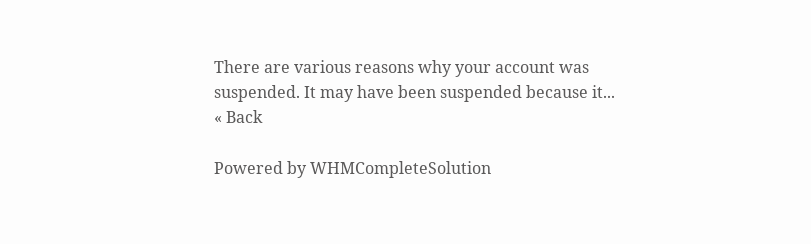There are various reasons why your account was suspended. It may have been suspended because it...
« Back

Powered by WHMCompleteSolution